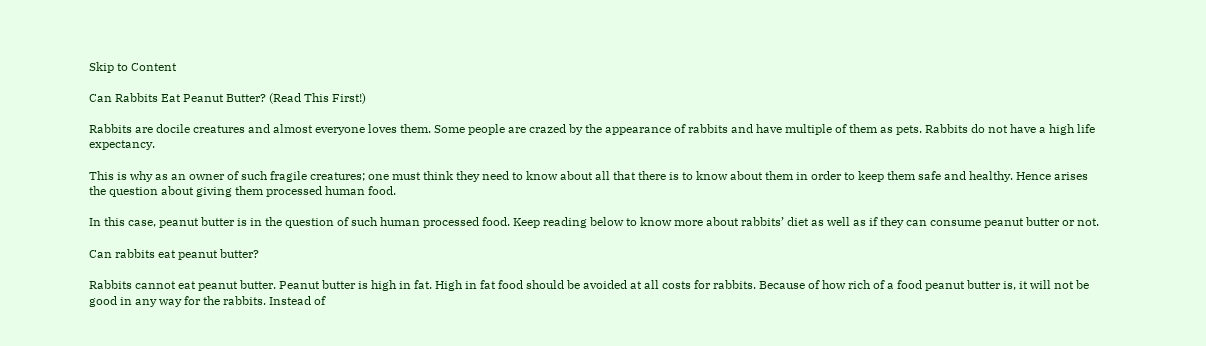Skip to Content

Can Rabbits Eat Peanut Butter? (Read This First!)

Rabbits are docile creatures and almost everyone loves them. Some people are crazed by the appearance of rabbits and have multiple of them as pets. Rabbits do not have a high life expectancy.

This is why as an owner of such fragile creatures; one must think they need to know about all that there is to know about them in order to keep them safe and healthy. Hence arises the question about giving them processed human food.

In this case, peanut butter is in the question of such human processed food. Keep reading below to know more about rabbits’ diet as well as if they can consume peanut butter or not.

Can rabbits eat peanut butter?

Rabbits cannot eat peanut butter. Peanut butter is high in fat. High in fat food should be avoided at all costs for rabbits. Because of how rich of a food peanut butter is, it will not be good in any way for the rabbits. Instead of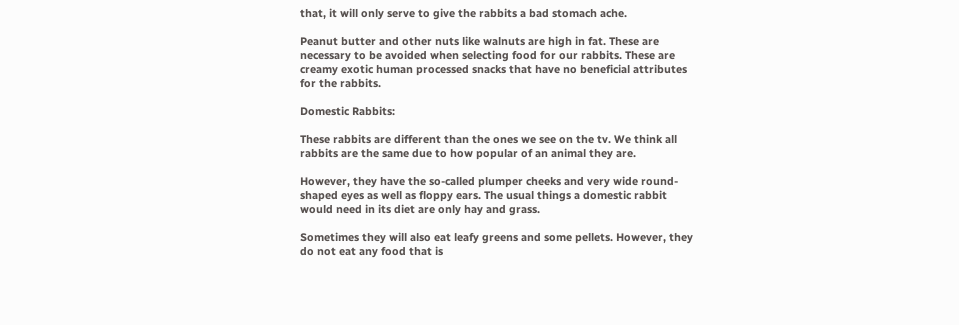that, it will only serve to give the rabbits a bad stomach ache.

Peanut butter and other nuts like walnuts are high in fat. These are necessary to be avoided when selecting food for our rabbits. These are creamy exotic human processed snacks that have no beneficial attributes for the rabbits.

Domestic Rabbits:

These rabbits are different than the ones we see on the tv. We think all rabbits are the same due to how popular of an animal they are.

However, they have the so-called plumper cheeks and very wide round-shaped eyes as well as floppy ears. The usual things a domestic rabbit would need in its diet are only hay and grass.

Sometimes they will also eat leafy greens and some pellets. However, they do not eat any food that is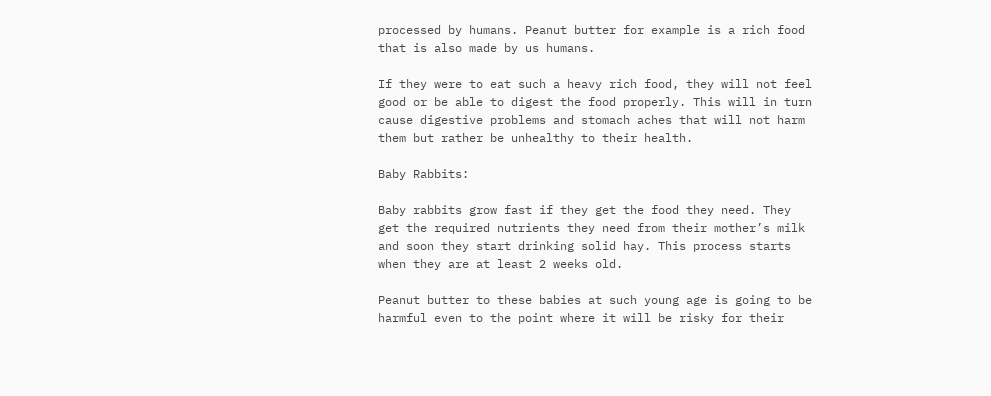processed by humans. Peanut butter for example is a rich food that is also made by us humans.

If they were to eat such a heavy rich food, they will not feel good or be able to digest the food properly. This will in turn cause digestive problems and stomach aches that will not harm them but rather be unhealthy to their health.

Baby Rabbits:

Baby rabbits grow fast if they get the food they need. They get the required nutrients they need from their mother’s milk and soon they start drinking solid hay. This process starts when they are at least 2 weeks old.

Peanut butter to these babies at such young age is going to be harmful even to the point where it will be risky for their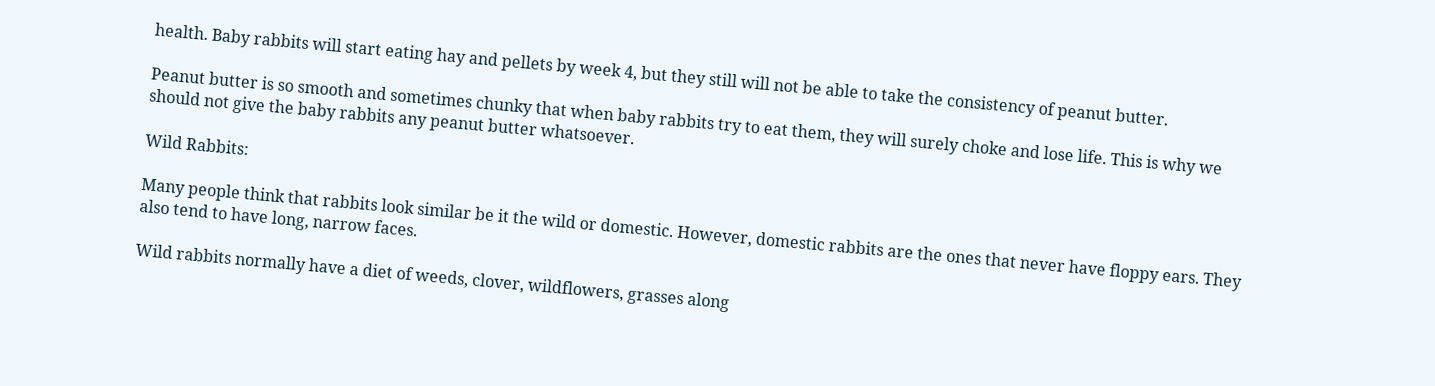health. Baby rabbits will start eating hay and pellets by week 4, but they still will not be able to take the consistency of peanut butter.

Peanut butter is so smooth and sometimes chunky that when baby rabbits try to eat them, they will surely choke and lose life. This is why we should not give the baby rabbits any peanut butter whatsoever.

Wild Rabbits:

Many people think that rabbits look similar be it the wild or domestic. However, domestic rabbits are the ones that never have floppy ears. They also tend to have long, narrow faces.

Wild rabbits normally have a diet of weeds, clover, wildflowers, grasses along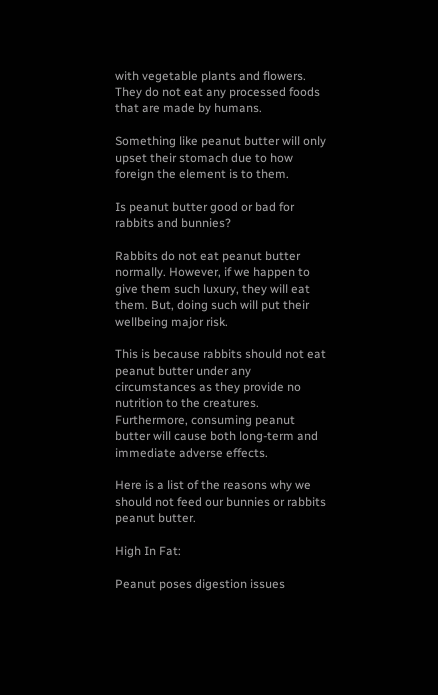with vegetable plants and flowers. They do not eat any processed foods that are made by humans.

Something like peanut butter will only upset their stomach due to how foreign the element is to them.

Is peanut butter good or bad for rabbits and bunnies?

Rabbits do not eat peanut butter normally. However, if we happen to give them such luxury, they will eat them. But, doing such will put their wellbeing major risk.

This is because rabbits should not eat peanut butter under any circumstances as they provide no nutrition to the creatures. Furthermore, consuming peanut butter will cause both long-term and immediate adverse effects.

Here is a list of the reasons why we should not feed our bunnies or rabbits peanut butter.

High In Fat:

Peanut poses digestion issues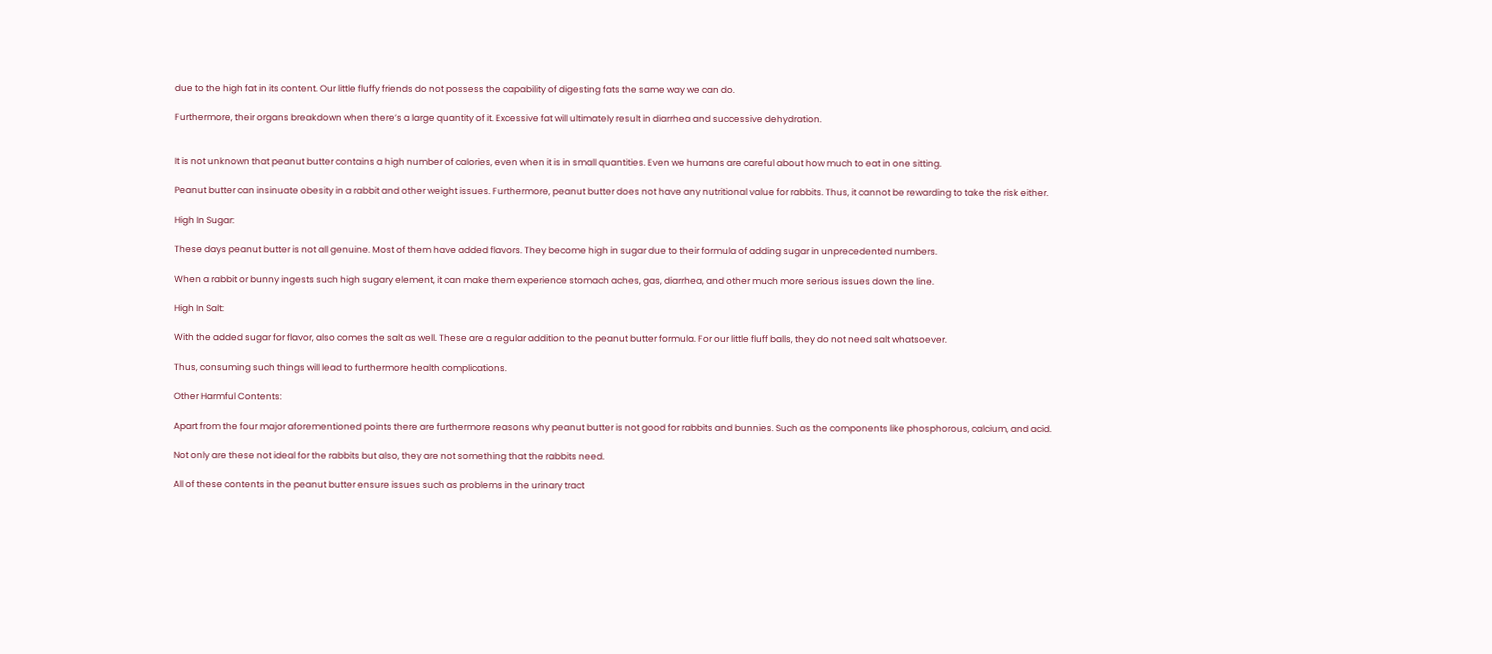due to the high fat in its content. Our little fluffy friends do not possess the capability of digesting fats the same way we can do.

Furthermore, their organs breakdown when there’s a large quantity of it. Excessive fat will ultimately result in diarrhea and successive dehydration.


It is not unknown that peanut butter contains a high number of calories, even when it is in small quantities. Even we humans are careful about how much to eat in one sitting.

Peanut butter can insinuate obesity in a rabbit and other weight issues. Furthermore, peanut butter does not have any nutritional value for rabbits. Thus, it cannot be rewarding to take the risk either.

High In Sugar:

These days peanut butter is not all genuine. Most of them have added flavors. They become high in sugar due to their formula of adding sugar in unprecedented numbers.

When a rabbit or bunny ingests such high sugary element, it can make them experience stomach aches, gas, diarrhea, and other much more serious issues down the line.

High In Salt:

With the added sugar for flavor, also comes the salt as well. These are a regular addition to the peanut butter formula. For our little fluff balls, they do not need salt whatsoever.

Thus, consuming such things will lead to furthermore health complications.

Other Harmful Contents:

Apart from the four major aforementioned points there are furthermore reasons why peanut butter is not good for rabbits and bunnies. Such as the components like phosphorous, calcium, and acid.

Not only are these not ideal for the rabbits but also, they are not something that the rabbits need.

All of these contents in the peanut butter ensure issues such as problems in the urinary tract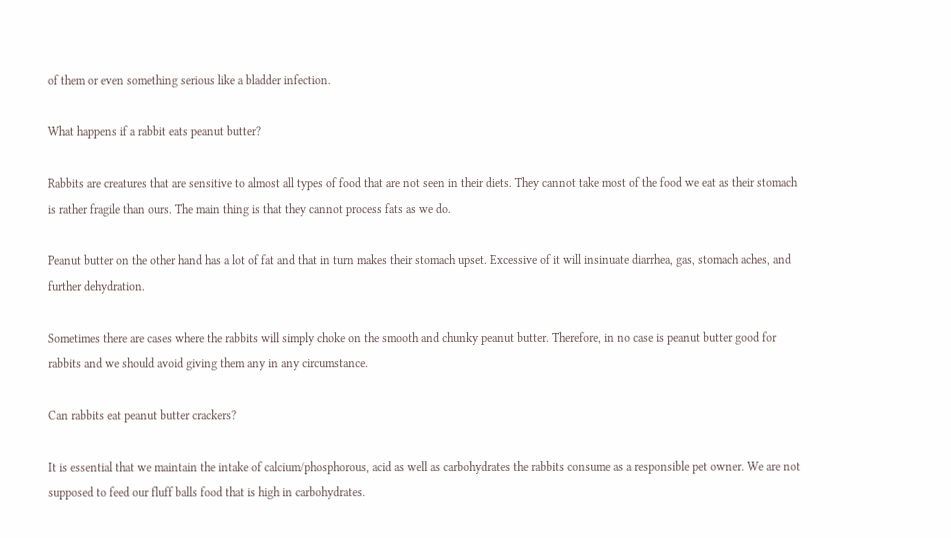of them or even something serious like a bladder infection.

What happens if a rabbit eats peanut butter?

Rabbits are creatures that are sensitive to almost all types of food that are not seen in their diets. They cannot take most of the food we eat as their stomach is rather fragile than ours. The main thing is that they cannot process fats as we do.

Peanut butter on the other hand has a lot of fat and that in turn makes their stomach upset. Excessive of it will insinuate diarrhea, gas, stomach aches, and further dehydration.

Sometimes there are cases where the rabbits will simply choke on the smooth and chunky peanut butter. Therefore, in no case is peanut butter good for rabbits and we should avoid giving them any in any circumstance.

Can rabbits eat peanut butter crackers?

It is essential that we maintain the intake of calcium/phosphorous, acid as well as carbohydrates the rabbits consume as a responsible pet owner. We are not supposed to feed our fluff balls food that is high in carbohydrates.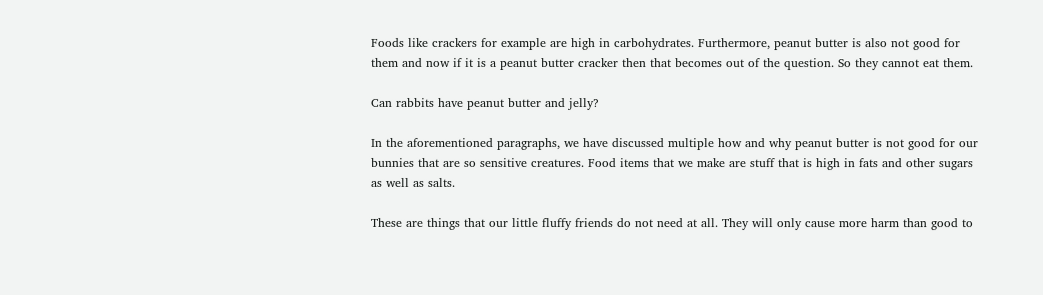Foods like crackers for example are high in carbohydrates. Furthermore, peanut butter is also not good for them and now if it is a peanut butter cracker then that becomes out of the question. So they cannot eat them.

Can rabbits have peanut butter and jelly?

In the aforementioned paragraphs, we have discussed multiple how and why peanut butter is not good for our bunnies that are so sensitive creatures. Food items that we make are stuff that is high in fats and other sugars as well as salts.

These are things that our little fluffy friends do not need at all. They will only cause more harm than good to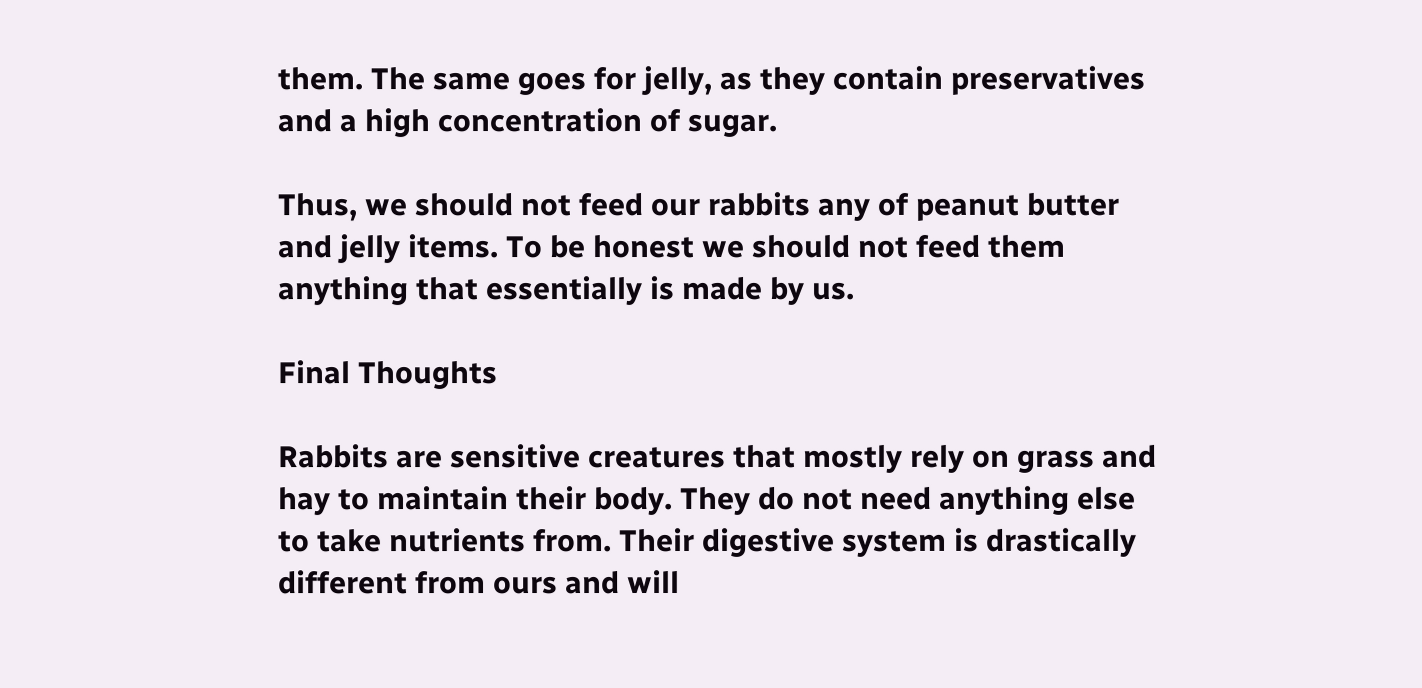them. The same goes for jelly, as they contain preservatives and a high concentration of sugar.

Thus, we should not feed our rabbits any of peanut butter and jelly items. To be honest we should not feed them anything that essentially is made by us.

Final Thoughts

Rabbits are sensitive creatures that mostly rely on grass and hay to maintain their body. They do not need anything else to take nutrients from. Their digestive system is drastically different from ours and will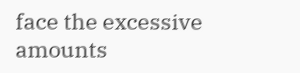face the excessive amounts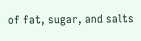of fat, sugar, and salts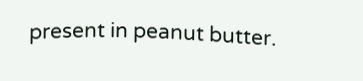present in peanut butter.